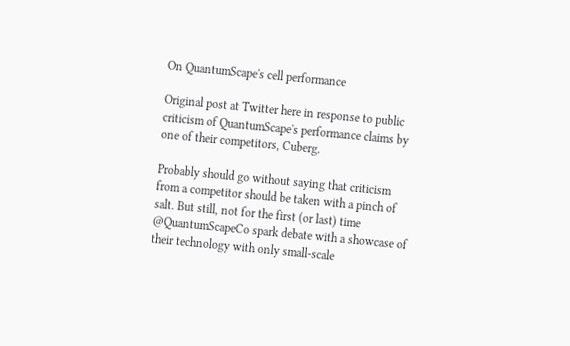On QuantumScape's cell performance

Original post at Twitter here in response to public criticism of QuantumScape's performance claims by one of their competitors, Cuberg.

Probably should go without saying that criticism from a competitor should be taken with a pinch of salt. But still, not for the first (or last) time @QuantumScapeCo spark debate with a showcase of their technology with only small-scale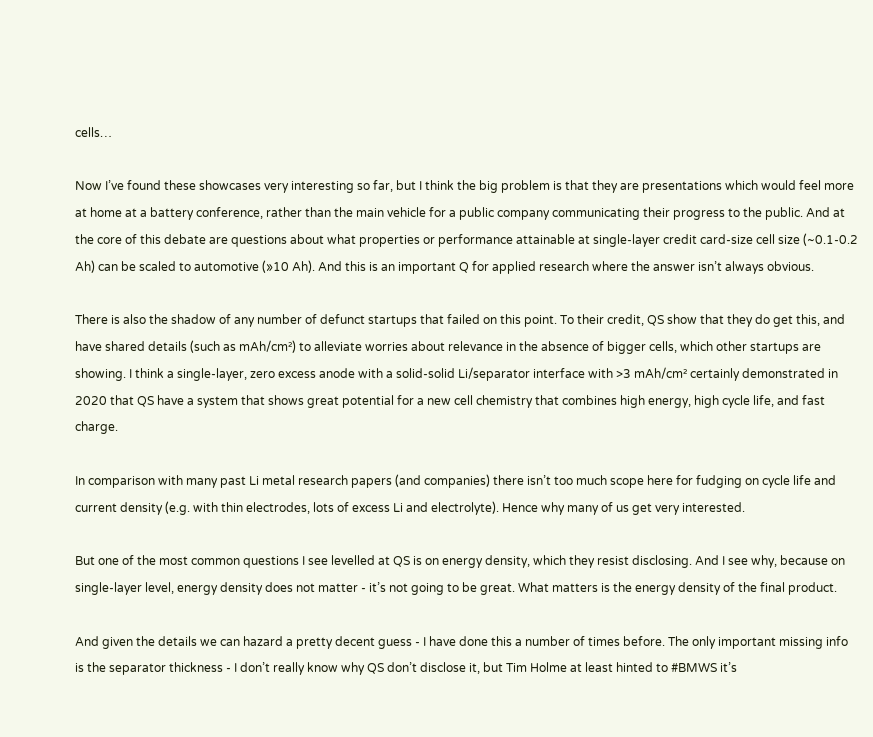cells…

Now I’ve found these showcases very interesting so far, but I think the big problem is that they are presentations which would feel more at home at a battery conference, rather than the main vehicle for a public company communicating their progress to the public. And at the core of this debate are questions about what properties or performance attainable at single-layer credit card-size cell size (~0.1-0.2 Ah) can be scaled to automotive (»10 Ah). And this is an important Q for applied research where the answer isn’t always obvious.

There is also the shadow of any number of defunct startups that failed on this point. To their credit, QS show that they do get this, and have shared details (such as mAh/cm²) to alleviate worries about relevance in the absence of bigger cells, which other startups are showing. I think a single-layer, zero excess anode with a solid-solid Li/separator interface with >3 mAh/cm² certainly demonstrated in 2020 that QS have a system that shows great potential for a new cell chemistry that combines high energy, high cycle life, and fast charge.

In comparison with many past Li metal research papers (and companies) there isn’t too much scope here for fudging on cycle life and current density (e.g. with thin electrodes, lots of excess Li and electrolyte). Hence why many of us get very interested.

But one of the most common questions I see levelled at QS is on energy density, which they resist disclosing. And I see why, because on single-layer level, energy density does not matter - it’s not going to be great. What matters is the energy density of the final product.

And given the details we can hazard a pretty decent guess - I have done this a number of times before. The only important missing info is the separator thickness - I don’t really know why QS don’t disclose it, but Tim Holme at least hinted to #BMWS it’s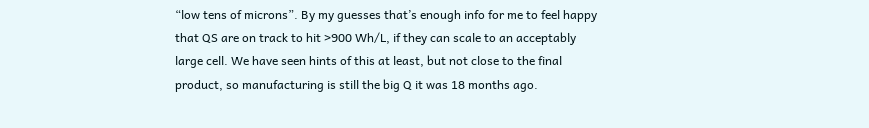“low tens of microns”. By my guesses that’s enough info for me to feel happy that QS are on track to hit >900 Wh/L, if they can scale to an acceptably large cell. We have seen hints of this at least, but not close to the final product, so manufacturing is still the big Q it was 18 months ago.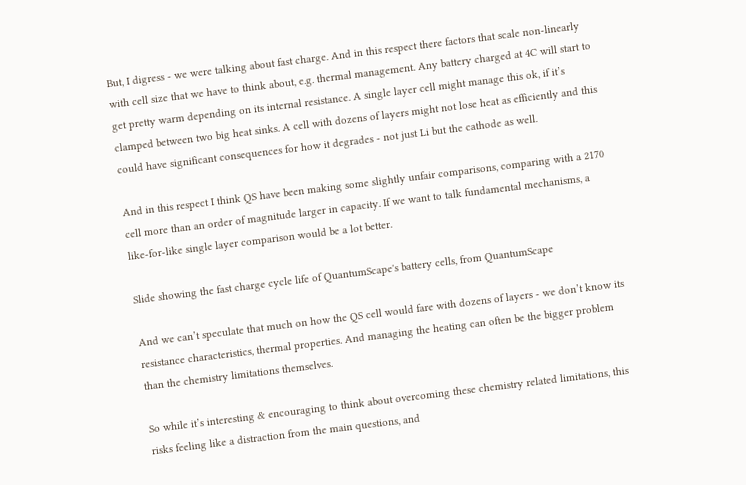But, I digress - we were talking about fast charge. And in this respect there factors that scale non-linearly with cell size that we have to think about, e.g. thermal management. Any battery charged at 4C will start to get pretty warm depending on its internal resistance. A single layer cell might manage this ok, if it’s clamped between two big heat sinks. A cell with dozens of layers might not lose heat as efficiently and this could have significant consequences for how it degrades - not just Li but the cathode as well.

And in this respect I think QS have been making some slightly unfair comparisons, comparing with a 2170 cell more than an order of magnitude larger in capacity. If we want to talk fundamental mechanisms, a like-for-like single layer comparison would be a lot better.

Slide showing the fast charge cycle life of QuantumScape's battery cells, from QuantumScape

And we can’t speculate that much on how the QS cell would fare with dozens of layers - we don’t know its resistance characteristics, thermal properties. And managing the heating can often be the bigger problem than the chemistry limitations themselves.

So while it’s interesting & encouraging to think about overcoming these chemistry related limitations, this risks feeling like a distraction from the main questions, and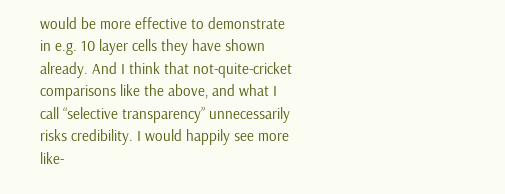would be more effective to demonstrate in e.g. 10 layer cells they have shown already. And I think that not-quite-cricket comparisons like the above, and what I call “selective transparency” unnecessarily risks credibility. I would happily see more like-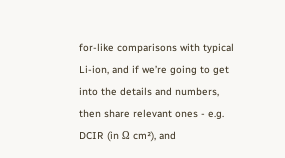for-like comparisons with typical Li-ion, and if we’re going to get into the details and numbers, then share relevant ones - e.g. DCIR (in Ω cm²), and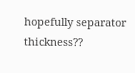hopefully separator thickness??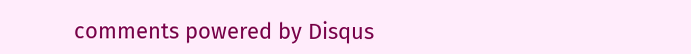comments powered by Disqus